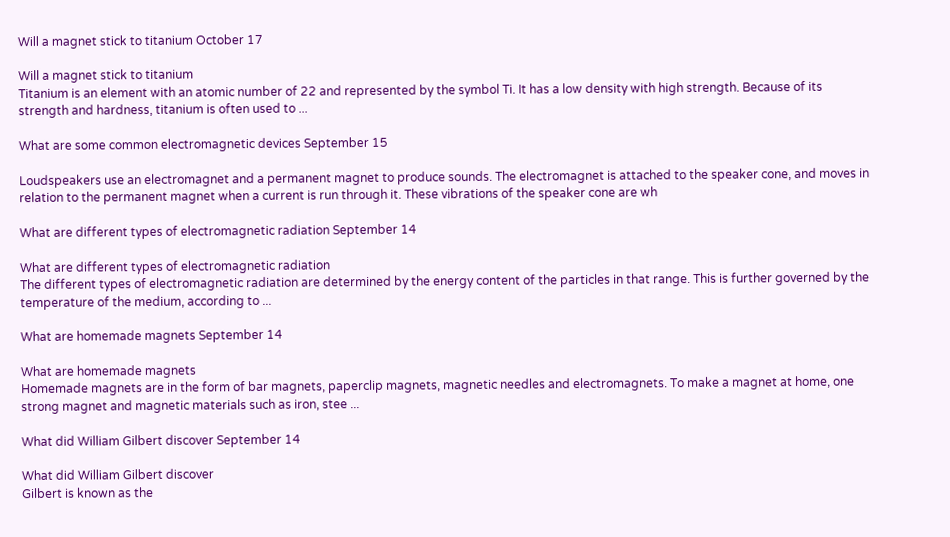Will a magnet stick to titanium October 17

Will a magnet stick to titanium
Titanium is an element with an atomic number of 22 and represented by the symbol Ti. It has a low density with high strength. Because of its strength and hardness, titanium is often used to ...

What are some common electromagnetic devices September 15

Loudspeakers use an electromagnet and a permanent magnet to produce sounds. The electromagnet is attached to the speaker cone, and moves in relation to the permanent magnet when a current is run through it. These vibrations of the speaker cone are wh

What are different types of electromagnetic radiation September 14

What are different types of electromagnetic radiation
The different types of electromagnetic radiation are determined by the energy content of the particles in that range. This is further governed by the temperature of the medium, according to ...

What are homemade magnets September 14

What are homemade magnets
Homemade magnets are in the form of bar magnets, paperclip magnets, magnetic needles and electromagnets. To make a magnet at home, one strong magnet and magnetic materials such as iron, stee ...

What did William Gilbert discover September 14

What did William Gilbert discover
Gilbert is known as the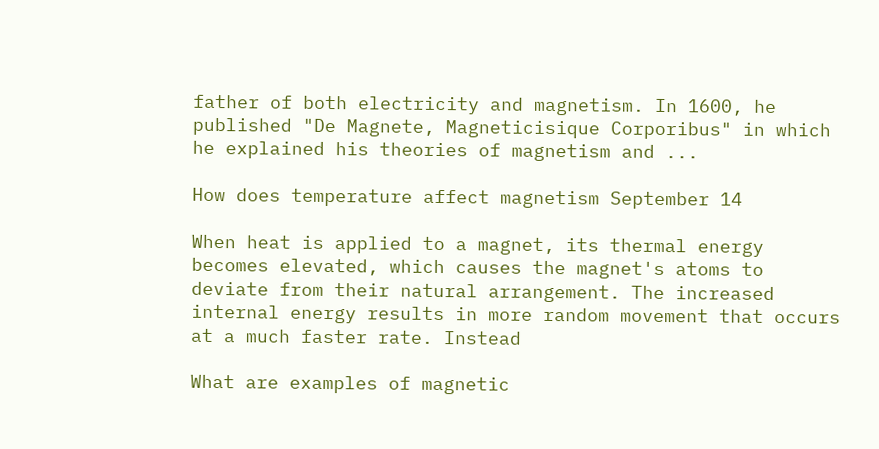father of both electricity and magnetism. In 1600, he published "De Magnete, Magneticisique Corporibus" in which he explained his theories of magnetism and ...

How does temperature affect magnetism September 14

When heat is applied to a magnet, its thermal energy becomes elevated, which causes the magnet's atoms to deviate from their natural arrangement. The increased internal energy results in more random movement that occurs at a much faster rate. Instead

What are examples of magnetic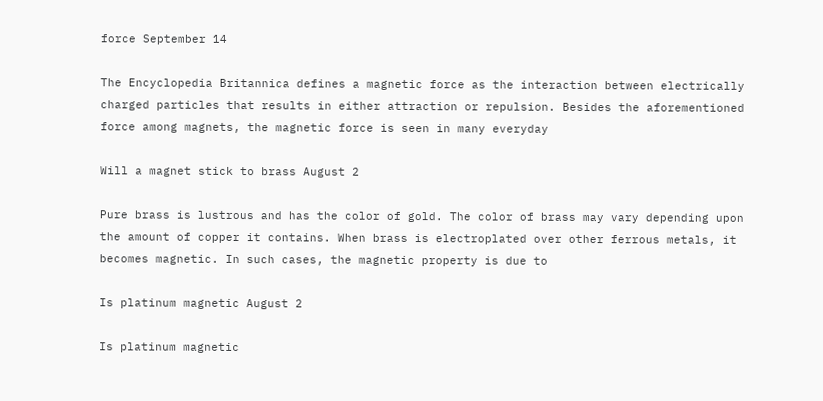force September 14

The Encyclopedia Britannica defines a magnetic force as the interaction between electrically charged particles that results in either attraction or repulsion. Besides the aforementioned force among magnets, the magnetic force is seen in many everyday

Will a magnet stick to brass August 2

Pure brass is lustrous and has the color of gold. The color of brass may vary depending upon the amount of copper it contains. When brass is electroplated over other ferrous metals, it becomes magnetic. In such cases, the magnetic property is due to

Is platinum magnetic August 2

Is platinum magnetic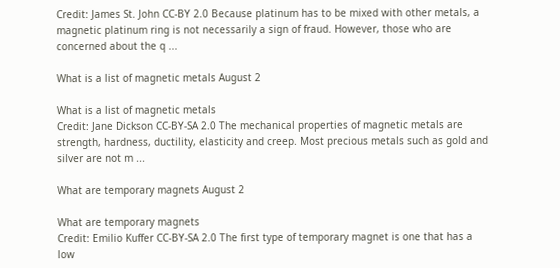Credit: James St. John CC-BY 2.0 Because platinum has to be mixed with other metals, a magnetic platinum ring is not necessarily a sign of fraud. However, those who are concerned about the q ...

What is a list of magnetic metals August 2

What is a list of magnetic metals
Credit: Jane Dickson CC-BY-SA 2.0 The mechanical properties of magnetic metals are strength, hardness, ductility, elasticity and creep. Most precious metals such as gold and silver are not m ...

What are temporary magnets August 2

What are temporary magnets
Credit: Emilio Kuffer CC-BY-SA 2.0 The first type of temporary magnet is one that has a low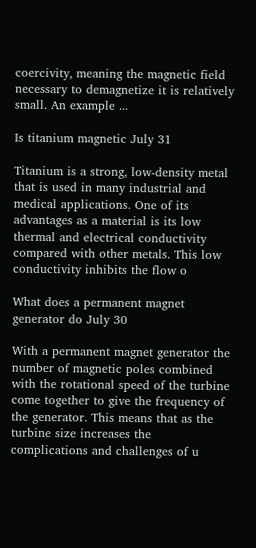coercivity, meaning the magnetic field necessary to demagnetize it is relatively small. An example ...

Is titanium magnetic July 31

Titanium is a strong, low-density metal that is used in many industrial and medical applications. One of its advantages as a material is its low thermal and electrical conductivity compared with other metals. This low conductivity inhibits the flow o

What does a permanent magnet generator do July 30

With a permanent magnet generator the number of magnetic poles combined with the rotational speed of the turbine come together to give the frequency of the generator. This means that as the turbine size increases the complications and challenges of u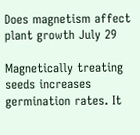Does magnetism affect plant growth July 29

Magnetically treating seeds increases germination rates. It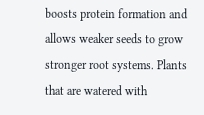boosts protein formation and allows weaker seeds to grow stronger root systems. Plants that are watered with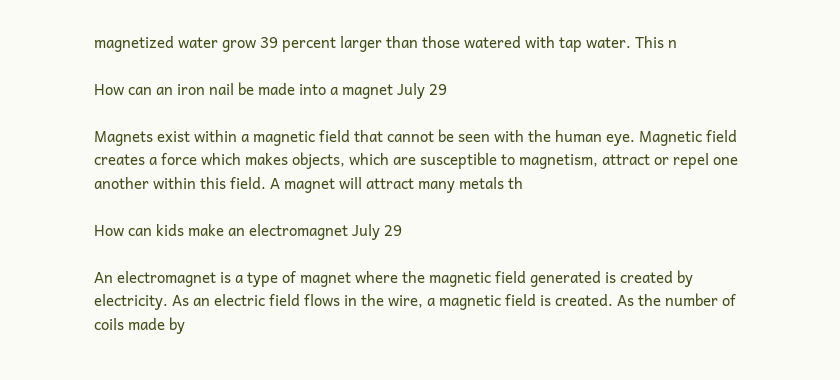magnetized water grow 39 percent larger than those watered with tap water. This n

How can an iron nail be made into a magnet July 29

Magnets exist within a magnetic field that cannot be seen with the human eye. Magnetic field creates a force which makes objects, which are susceptible to magnetism, attract or repel one another within this field. A magnet will attract many metals th

How can kids make an electromagnet July 29

An electromagnet is a type of magnet where the magnetic field generated is created by electricity. As an electric field flows in the wire, a magnetic field is created. As the number of coils made by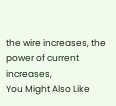the wire increases, the power of current increases,
You Might Also Like